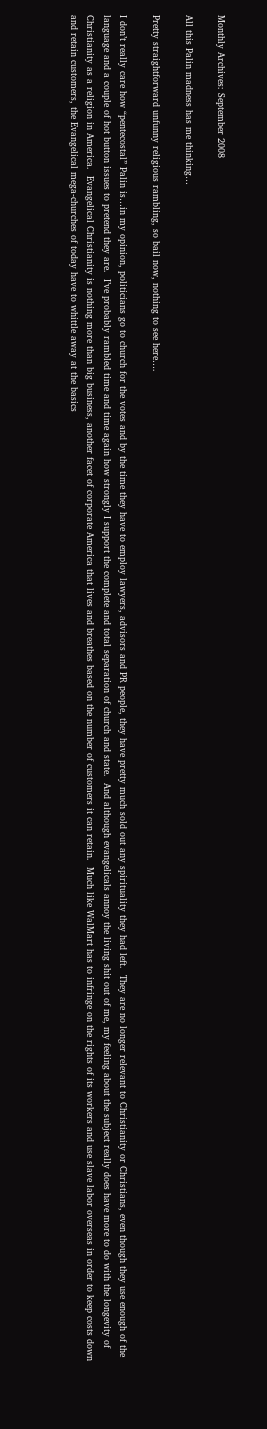Monthly Archives: September 2008

All this Palin madness has me thinking…

Pretty straightforward unfunny religious rambling, so bail now, nothing to see here….

I don’t really care how “pentecostal” Palin is…in my opinion, politicians go to church for the votes and by the time they have to employ lawyers, advisors and PR people, they have pretty much sold out any spirituality they had left.  They are no longer relevant to Christianity or Christians, even though they use enough of the language and a couple of hot button issues to pretend they are.  I’ve probably rambled time and time again how strongly I support the complete and total separation of church and state.  And although evangelicals annoy the living shit out of me, my feeling about the subject really does have more to do with the longevity of Christianity as a religion in America.  Evangelical Christianity is nothing more than big business, another facet of corporate America that lives and breathes based on the number of customers it can retain.  Much like WalMart has to infringe on the rights of its workers and use slave labor overseas in order to keep costs down and retain customers, the Evangelical mega-churches of today have to whittle away at the basics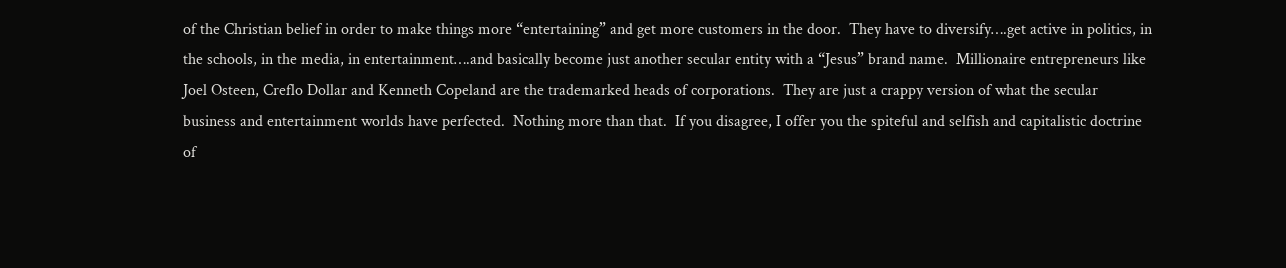of the Christian belief in order to make things more “entertaining” and get more customers in the door.  They have to diversify….get active in politics, in the schools, in the media, in entertainment….and basically become just another secular entity with a “Jesus” brand name.  Millionaire entrepreneurs like Joel Osteen, Creflo Dollar and Kenneth Copeland are the trademarked heads of corporations.  They are just a crappy version of what the secular business and entertainment worlds have perfected.  Nothing more than that.  If you disagree, I offer you the spiteful and selfish and capitalistic doctrine of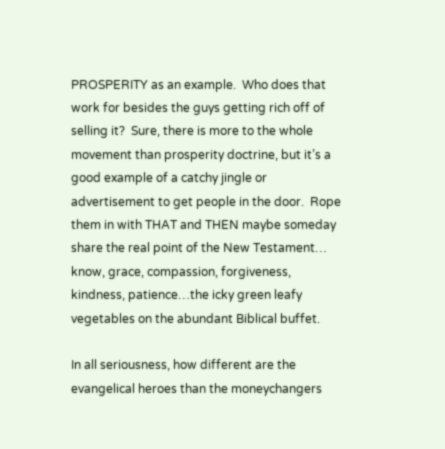PROSPERITY as an example.  Who does that work for besides the guys getting rich off of selling it?  Sure, there is more to the whole movement than prosperity doctrine, but it’s a good example of a catchy jingle or advertisement to get people in the door.  Rope them in with THAT and THEN maybe someday share the real point of the New Testament… know, grace, compassion, forgiveness, kindness, patience…the icky green leafy vegetables on the abundant Biblical buffet.

In all seriousness, how different are the evangelical heroes than the moneychangers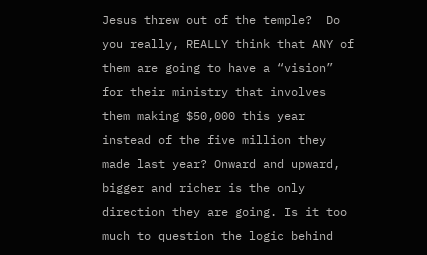Jesus threw out of the temple?  Do you really, REALLY think that ANY of them are going to have a “vision” for their ministry that involves them making $50,000 this year instead of the five million they made last year? Onward and upward, bigger and richer is the only direction they are going. Is it too much to question the logic behind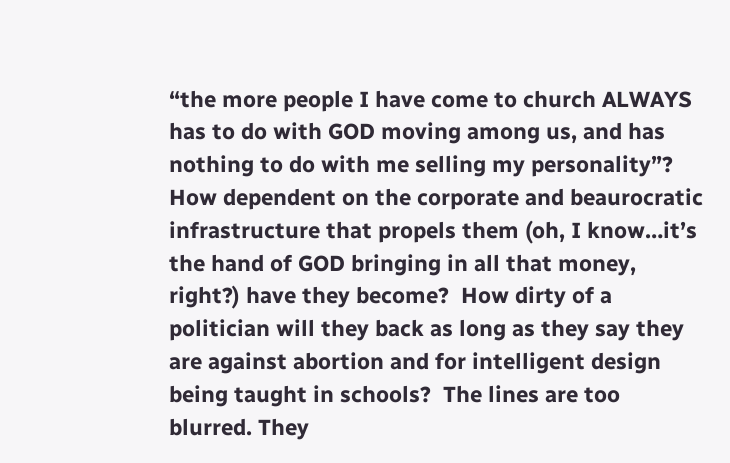“the more people I have come to church ALWAYS has to do with GOD moving among us, and has nothing to do with me selling my personality”?  How dependent on the corporate and beaurocratic infrastructure that propels them (oh, I know…it’s the hand of GOD bringing in all that money, right?) have they become?  How dirty of a politician will they back as long as they say they are against abortion and for intelligent design being taught in schools?  The lines are too blurred. They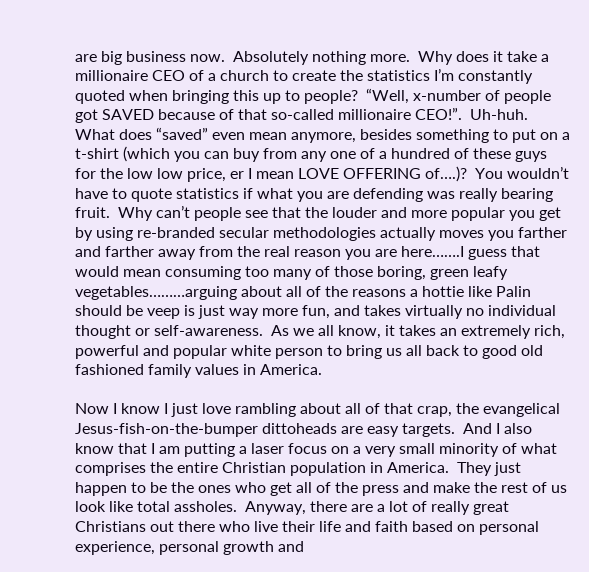are big business now.  Absolutely nothing more.  Why does it take a millionaire CEO of a church to create the statistics I’m constantly quoted when bringing this up to people?  “Well, x-number of people got SAVED because of that so-called millionaire CEO!”.  Uh-huh.  What does “saved” even mean anymore, besides something to put on a t-shirt (which you can buy from any one of a hundred of these guys for the low low price, er I mean LOVE OFFERING of….)?  You wouldn’t have to quote statistics if what you are defending was really bearing fruit.  Why can’t people see that the louder and more popular you get by using re-branded secular methodologies actually moves you farther and farther away from the real reason you are here…….I guess that would mean consuming too many of those boring, green leafy vegetables………arguing about all of the reasons a hottie like Palin should be veep is just way more fun, and takes virtually no individual thought or self-awareness.  As we all know, it takes an extremely rich, powerful and popular white person to bring us all back to good old fashioned family values in America.

Now I know I just love rambling about all of that crap, the evangelical Jesus-fish-on-the-bumper dittoheads are easy targets.  And I also know that I am putting a laser focus on a very small minority of what comprises the entire Christian population in America.  They just happen to be the ones who get all of the press and make the rest of us look like total assholes.  Anyway, there are a lot of really great Christians out there who live their life and faith based on personal experience, personal growth and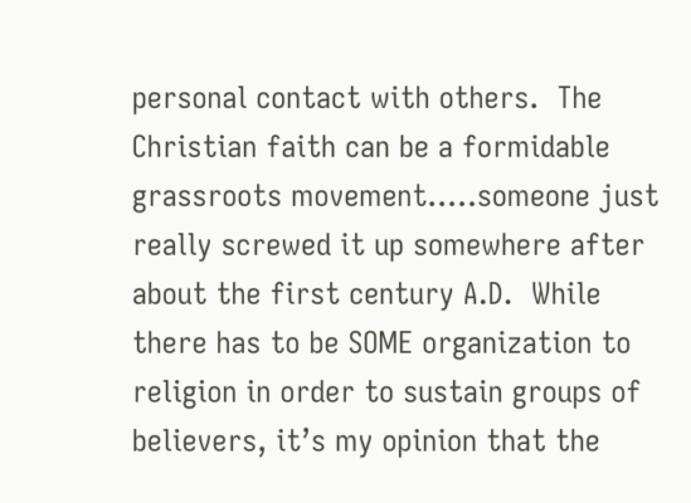personal contact with others.  The Christian faith can be a formidable grassroots movement…..someone just really screwed it up somewhere after about the first century A.D.  While there has to be SOME organization to religion in order to sustain groups of believers, it’s my opinion that the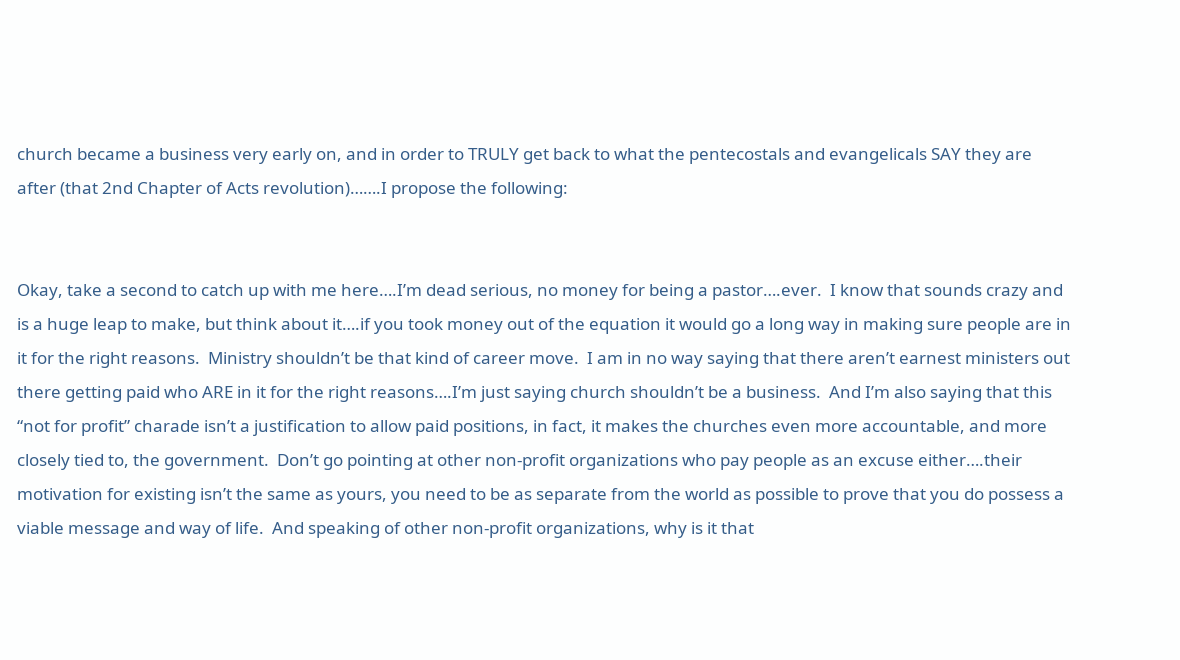church became a business very early on, and in order to TRULY get back to what the pentecostals and evangelicals SAY they are after (that 2nd Chapter of Acts revolution)…….I propose the following:


Okay, take a second to catch up with me here….I’m dead serious, no money for being a pastor….ever.  I know that sounds crazy and is a huge leap to make, but think about it….if you took money out of the equation it would go a long way in making sure people are in it for the right reasons.  Ministry shouldn’t be that kind of career move.  I am in no way saying that there aren’t earnest ministers out there getting paid who ARE in it for the right reasons….I’m just saying church shouldn’t be a business.  And I’m also saying that this “not for profit” charade isn’t a justification to allow paid positions, in fact, it makes the churches even more accountable, and more closely tied to, the government.  Don’t go pointing at other non-profit organizations who pay people as an excuse either….their motivation for existing isn’t the same as yours, you need to be as separate from the world as possible to prove that you do possess a viable message and way of life.  And speaking of other non-profit organizations, why is it that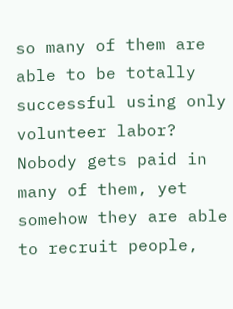so many of them are able to be totally successful using only volunteer labor?  Nobody gets paid in many of them, yet somehow they are able to recruit people,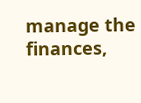manage the finances,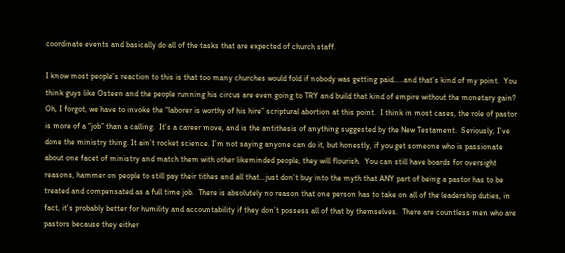coordinate events and basically do all of the tasks that are expected of church staff.

I know most people’s reaction to this is that too many churches would fold if nobody was getting paid…..and that’s kind of my point.  You think guys like Osteen and the people running his circus are even going to TRY and build that kind of empire without the monetary gain?  Oh, I forgot, we have to invoke the “laborer is worthy of his hire” scriptural abortion at this point.  I think in most cases, the role of pastor is more of a “job” than a calling.  It’s a career move, and is the antithesis of anything suggested by the New Testament.  Seriously, I’ve done the ministry thing. It ain’t rocket science. I’m not saying anyone can do it, but honestly, if you get someone who is passionate about one facet of ministry and match them with other likeminded people, they will flourish.  You can still have boards for oversight reasons, hammer on people to still pay their tithes and all that…just don’t buy into the myth that ANY part of being a pastor has to be treated and compensated as a full time job.  There is absolutely no reason that one person has to take on all of the leadership duties, in fact, it’s probably better for humility and accountability if they don’t possess all of that by themselves.  There are countless men who are pastors because they either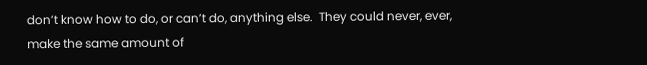don’t know how to do, or can’t do, anything else.  They could never, ever, make the same amount of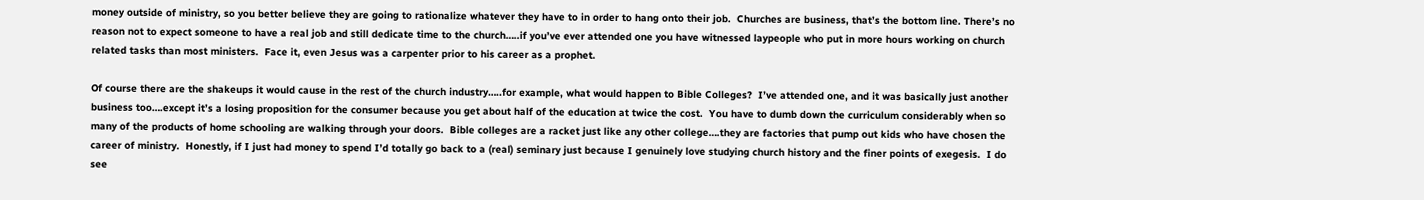money outside of ministry, so you better believe they are going to rationalize whatever they have to in order to hang onto their job.  Churches are business, that’s the bottom line. There’s no reason not to expect someone to have a real job and still dedicate time to the church…..if you’ve ever attended one you have witnessed laypeople who put in more hours working on church related tasks than most ministers.  Face it, even Jesus was a carpenter prior to his career as a prophet.

Of course there are the shakeups it would cause in the rest of the church industry…..for example, what would happen to Bible Colleges?  I’ve attended one, and it was basically just another business too….except it’s a losing proposition for the consumer because you get about half of the education at twice the cost.  You have to dumb down the curriculum considerably when so many of the products of home schooling are walking through your doors.  Bible colleges are a racket just like any other college….they are factories that pump out kids who have chosen the career of ministry.  Honestly, if I just had money to spend I’d totally go back to a (real) seminary just because I genuinely love studying church history and the finer points of exegesis.  I do see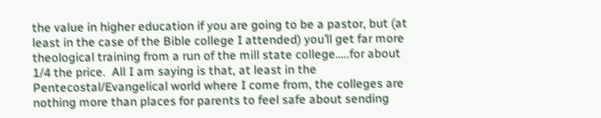the value in higher education if you are going to be a pastor, but (at least in the case of the Bible college I attended) you’ll get far more theological training from a run of the mill state college…..for about 1/4 the price.  All I am saying is that, at least in the Pentecostal/Evangelical world where I come from, the colleges are nothing more than places for parents to feel safe about sending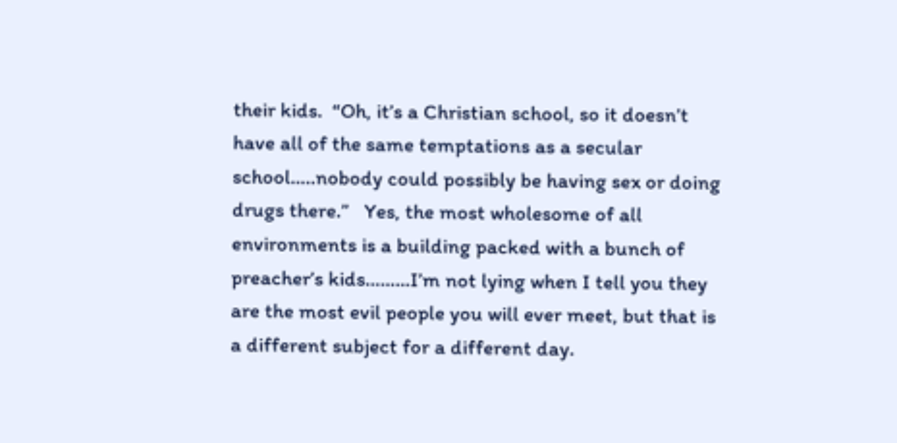their kids.  “Oh, it’s a Christian school, so it doesn’t have all of the same temptations as a secular school…..nobody could possibly be having sex or doing drugs there.”   Yes, the most wholesome of all environments is a building packed with a bunch of preacher’s kids………I’m not lying when I tell you they are the most evil people you will ever meet, but that is a different subject for a different day.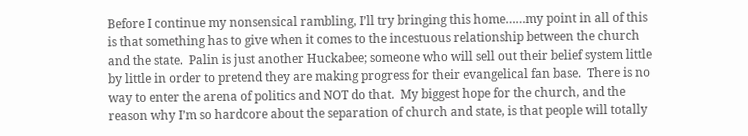Before I continue my nonsensical rambling, I’ll try bringing this home……my point in all of this is that something has to give when it comes to the incestuous relationship between the church and the state.  Palin is just another Huckabee; someone who will sell out their belief system little by little in order to pretend they are making progress for their evangelical fan base.  There is no way to enter the arena of politics and NOT do that.  My biggest hope for the church, and the reason why I’m so hardcore about the separation of church and state, is that people will totally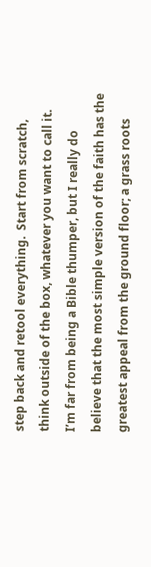step back and retool everything.  Start from scratch, think outside of the box, whatever you want to call it.  I’m far from being a Bible thumper, but I really do believe that the most simple version of the faith has the greatest appeal from the ground floor; a grass roots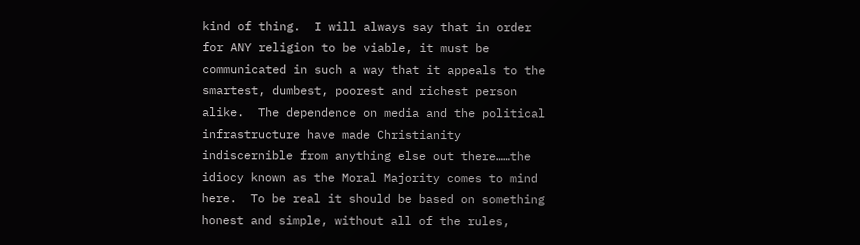kind of thing.  I will always say that in order for ANY religion to be viable, it must be communicated in such a way that it appeals to the smartest, dumbest, poorest and richest person alike.  The dependence on media and the political infrastructure have made Christianity indiscernible from anything else out there……the idiocy known as the Moral Majority comes to mind here.  To be real it should be based on something honest and simple, without all of the rules,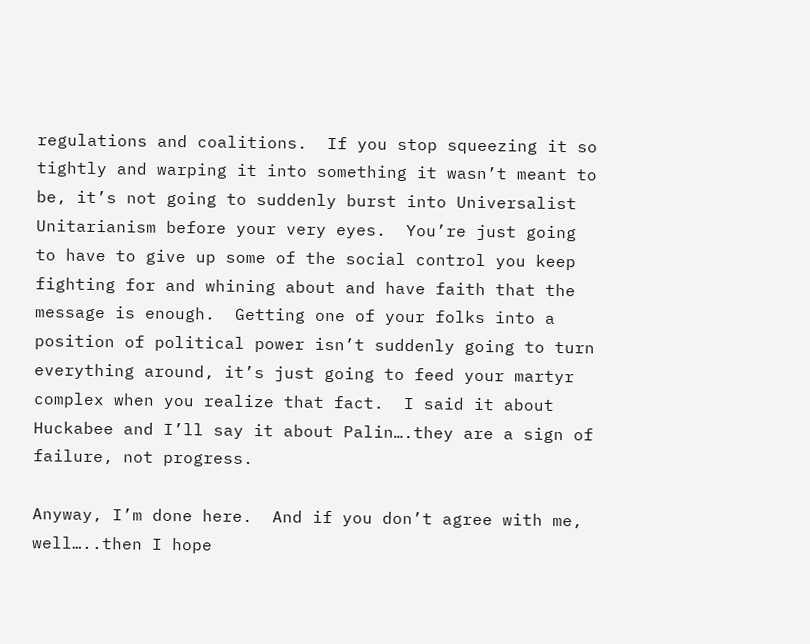regulations and coalitions.  If you stop squeezing it so tightly and warping it into something it wasn’t meant to be, it’s not going to suddenly burst into Universalist Unitarianism before your very eyes.  You’re just going to have to give up some of the social control you keep fighting for and whining about and have faith that the message is enough.  Getting one of your folks into a position of political power isn’t suddenly going to turn everything around, it’s just going to feed your martyr complex when you realize that fact.  I said it about Huckabee and I’ll say it about Palin….they are a sign of failure, not progress.

Anyway, I’m done here.  And if you don’t agree with me, well…..then I hope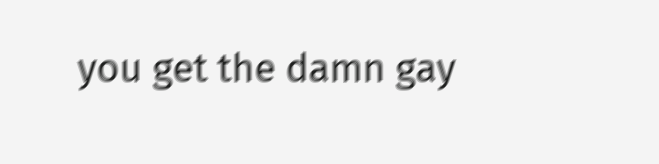you get the damn gay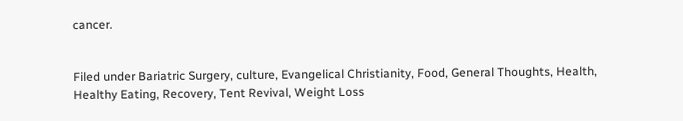cancer.


Filed under Bariatric Surgery, culture, Evangelical Christianity, Food, General Thoughts, Health, Healthy Eating, Recovery, Tent Revival, Weight Loss